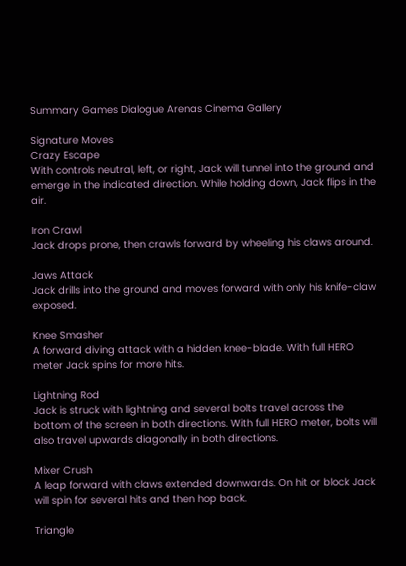Summary Games Dialogue Arenas Cinema Gallery

Signature Moves
Crazy Escape
With controls neutral, left, or right, Jack will tunnel into the ground and emerge in the indicated direction. While holding down, Jack flips in the air.

Iron Crawl
Jack drops prone, then crawls forward by wheeling his claws around.

Jaws Attack
Jack drills into the ground and moves forward with only his knife-claw exposed.

Knee Smasher
A forward diving attack with a hidden knee-blade. With full HERO meter Jack spins for more hits.

Lightning Rod
Jack is struck with lightning and several bolts travel across the bottom of the screen in both directions. With full HERO meter, bolts will also travel upwards diagonally in both directions.

Mixer Crush
A leap forward with claws extended downwards. On hit or block Jack will spin for several hits and then hop back.

Triangle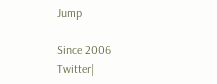Jump

Since 2006
Twitter|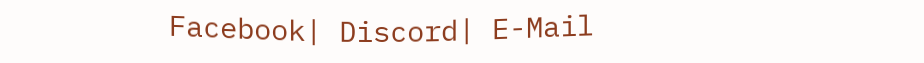Facebook| Discord| E-Mail